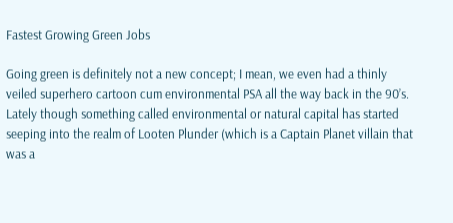Fastest Growing Green Jobs

Going green is definitely not a new concept; I mean, we even had a thinly veiled superhero cartoon cum environmental PSA all the way back in the 90’s. Lately though something called environmental or natural capital has started seeping into the realm of Looten Plunder (which is a Captain Planet villain that was a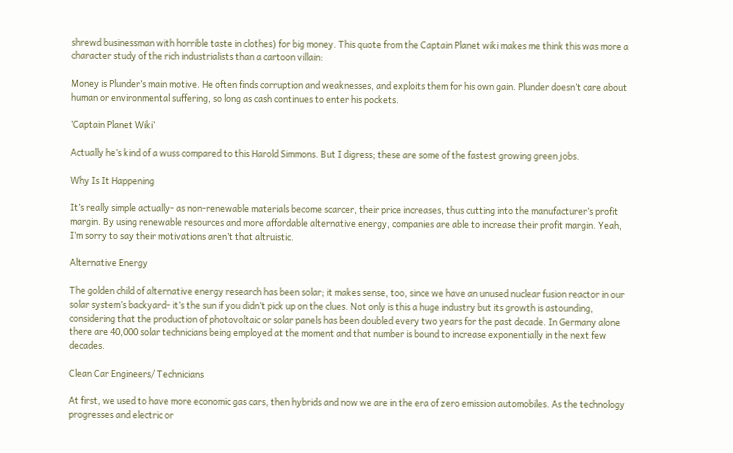shrewd businessman with horrible taste in clothes) for big money. This quote from the Captain Planet wiki makes me think this was more a character study of the rich industrialists than a cartoon villain:

Money is Plunder’s main motive. He often finds corruption and weaknesses, and exploits them for his own gain. Plunder doesn’t care about human or environmental suffering, so long as cash continues to enter his pockets.

’Captain Planet Wiki’

Actually he’s kind of a wuss compared to this Harold Simmons. But I digress; these are some of the fastest growing green jobs.

Why Is It Happening

It’s really simple actually- as non-renewable materials become scarcer, their price increases, thus cutting into the manufacturer’s profit margin. By using renewable resources and more affordable alternative energy, companies are able to increase their profit margin. Yeah, I’m sorry to say their motivations aren’t that altruistic.

Alternative Energy

The golden child of alternative energy research has been solar; it makes sense, too, since we have an unused nuclear fusion reactor in our solar system’s backyard- it’s the sun if you didn’t pick up on the clues. Not only is this a huge industry but its growth is astounding, considering that the production of photovoltaic or solar panels has been doubled every two years for the past decade. In Germany alone there are 40,000 solar technicians being employed at the moment and that number is bound to increase exponentially in the next few decades.

Clean Car Engineers/ Technicians

At first, we used to have more economic gas cars, then hybrids and now we are in the era of zero emission automobiles. As the technology progresses and electric or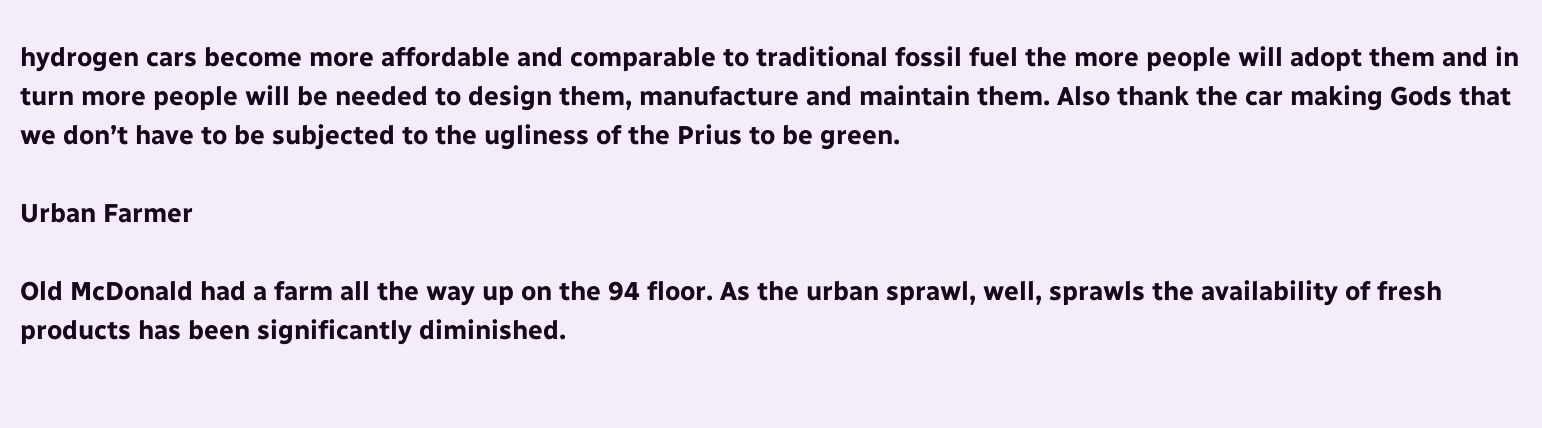hydrogen cars become more affordable and comparable to traditional fossil fuel the more people will adopt them and in turn more people will be needed to design them, manufacture and maintain them. Also thank the car making Gods that we don’t have to be subjected to the ugliness of the Prius to be green.

Urban Farmer

Old McDonald had a farm all the way up on the 94 floor. As the urban sprawl, well, sprawls the availability of fresh products has been significantly diminished.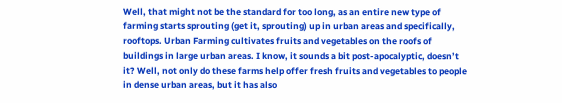Well, that might not be the standard for too long, as an entire new type of farming starts sprouting (get it, sprouting) up in urban areas and specifically, rooftops. Urban Farming cultivates fruits and vegetables on the roofs of buildings in large urban areas. I know, it sounds a bit post-apocalyptic, doesn’t it? Well, not only do these farms help offer fresh fruits and vegetables to people in dense urban areas, but it has also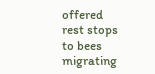offered rest stops to bees migrating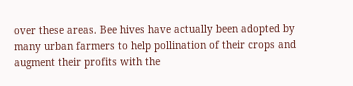over these areas. Bee hives have actually been adopted by many urban farmers to help pollination of their crops and augment their profits with the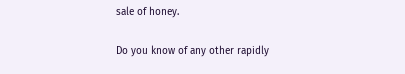sale of honey.

Do you know of any other rapidly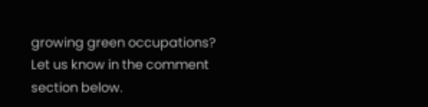growing green occupations? Let us know in the comment section below.